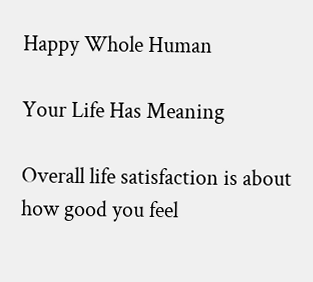Happy Whole Human

Your Life Has Meaning

Overall life satisfaction is about how good you feel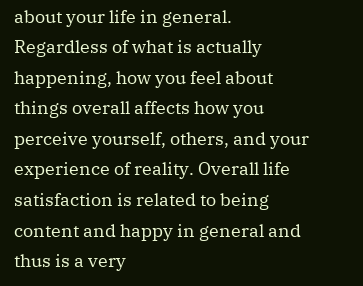about your life in general. Regardless of what is actually happening, how you feel about things overall affects how you perceive yourself, others, and your experience of reality. Overall life satisfaction is related to being content and happy in general and thus is a very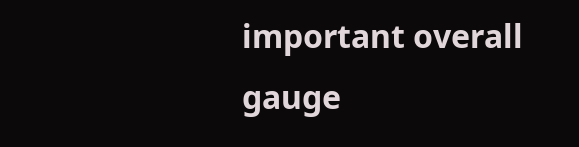important overall gauge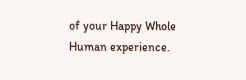of your Happy Whole Human experience.